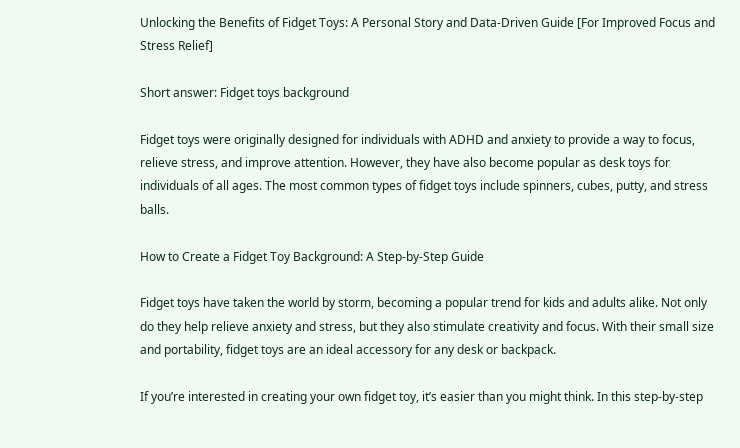Unlocking the Benefits of Fidget Toys: A Personal Story and Data-Driven Guide [For Improved Focus and Stress Relief]

Short answer: Fidget toys background

Fidget toys were originally designed for individuals with ADHD and anxiety to provide a way to focus, relieve stress, and improve attention. However, they have also become popular as desk toys for individuals of all ages. The most common types of fidget toys include spinners, cubes, putty, and stress balls.

How to Create a Fidget Toy Background: A Step-by-Step Guide

Fidget toys have taken the world by storm, becoming a popular trend for kids and adults alike. Not only do they help relieve anxiety and stress, but they also stimulate creativity and focus. With their small size and portability, fidget toys are an ideal accessory for any desk or backpack.

If you’re interested in creating your own fidget toy, it’s easier than you might think. In this step-by-step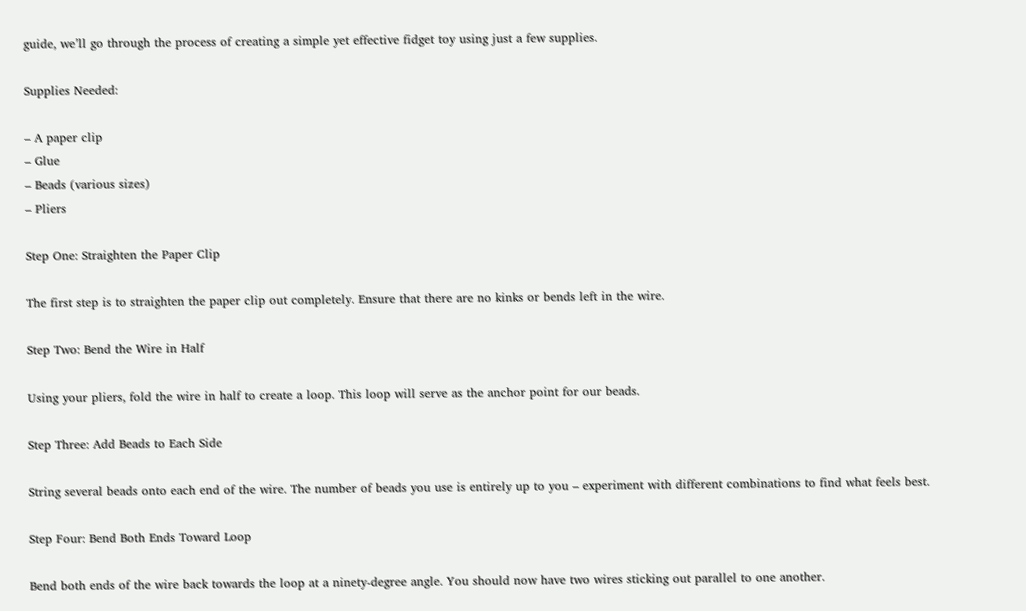guide, we’ll go through the process of creating a simple yet effective fidget toy using just a few supplies.

Supplies Needed:

– A paper clip
– Glue
– Beads (various sizes)
– Pliers

Step One: Straighten the Paper Clip

The first step is to straighten the paper clip out completely. Ensure that there are no kinks or bends left in the wire.

Step Two: Bend the Wire in Half

Using your pliers, fold the wire in half to create a loop. This loop will serve as the anchor point for our beads.

Step Three: Add Beads to Each Side

String several beads onto each end of the wire. The number of beads you use is entirely up to you – experiment with different combinations to find what feels best.

Step Four: Bend Both Ends Toward Loop

Bend both ends of the wire back towards the loop at a ninety-degree angle. You should now have two wires sticking out parallel to one another.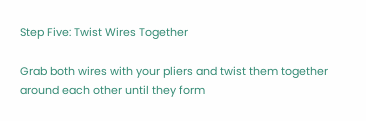Step Five: Twist Wires Together

Grab both wires with your pliers and twist them together around each other until they form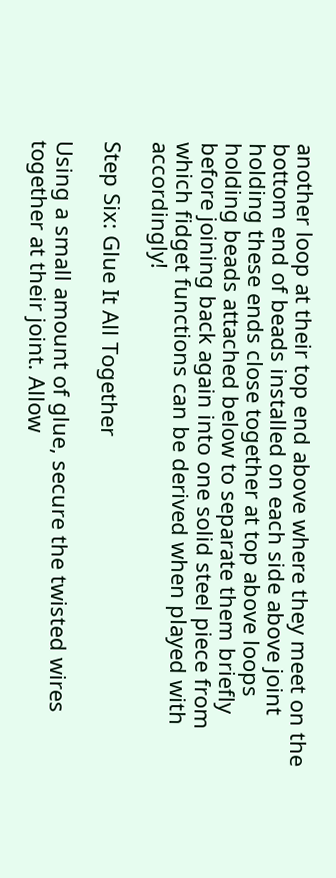another loop at their top end above where they meet on the bottom end of beads installed on each side above joint holding these ends close together at top above loops holding beads attached below to separate them briefly before joining back again into one solid steel piece from which fidget functions can be derived when played with accordingly!

Step Six: Glue It All Together

Using a small amount of glue, secure the twisted wires together at their joint. Allow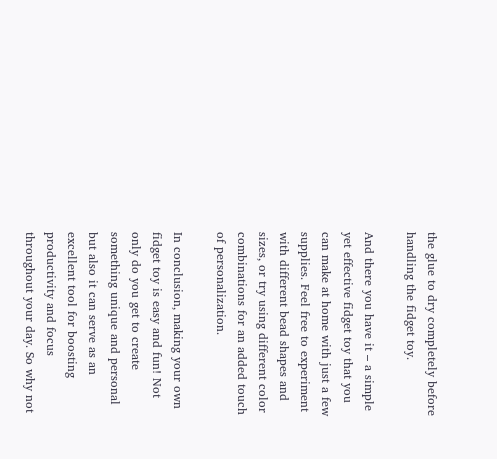the glue to dry completely before handling the fidget toy.

And there you have it – a simple yet effective fidget toy that you can make at home with just a few supplies. Feel free to experiment with different bead shapes and sizes, or try using different color combinations for an added touch of personalization.

In conclusion, making your own fidget toy is easy and fun! Not only do you get to create something unique and personal but also it can serve as an excellent tool for boosting productivity and focus throughout your day. So why not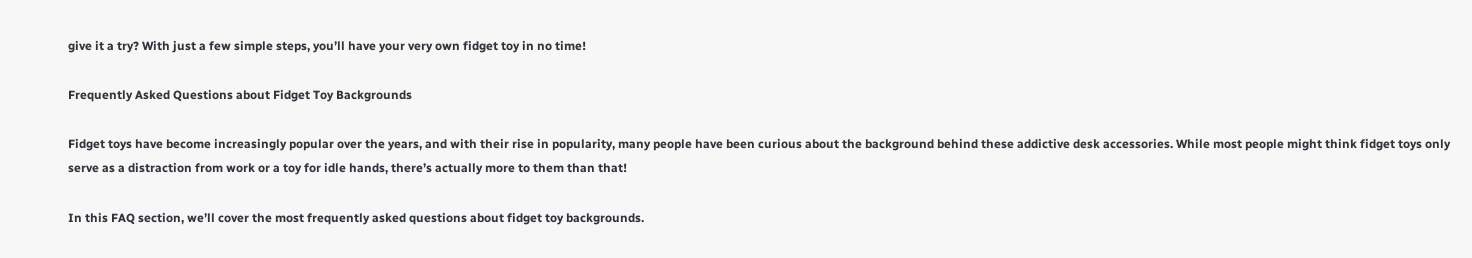give it a try? With just a few simple steps, you’ll have your very own fidget toy in no time!

Frequently Asked Questions about Fidget Toy Backgrounds

Fidget toys have become increasingly popular over the years, and with their rise in popularity, many people have been curious about the background behind these addictive desk accessories. While most people might think fidget toys only serve as a distraction from work or a toy for idle hands, there’s actually more to them than that!

In this FAQ section, we’ll cover the most frequently asked questions about fidget toy backgrounds.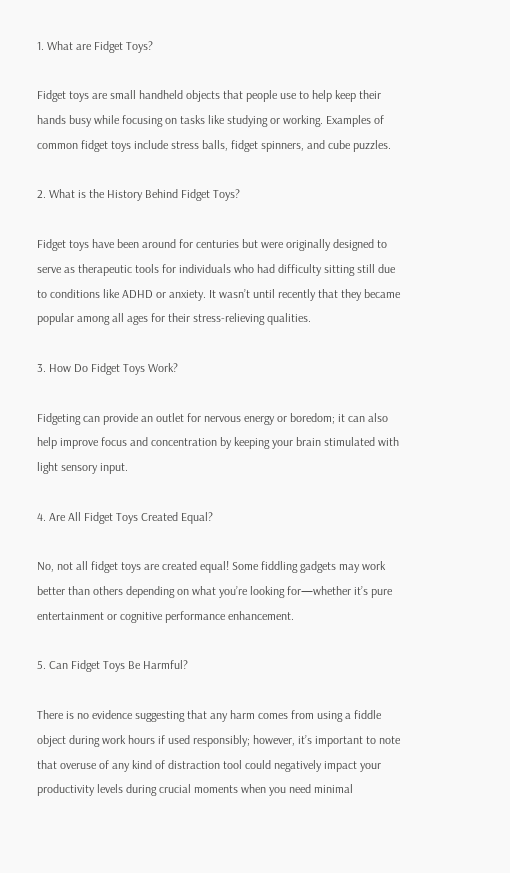1. What are Fidget Toys?

Fidget toys are small handheld objects that people use to help keep their hands busy while focusing on tasks like studying or working. Examples of common fidget toys include stress balls, fidget spinners, and cube puzzles.

2. What is the History Behind Fidget Toys?

Fidget toys have been around for centuries but were originally designed to serve as therapeutic tools for individuals who had difficulty sitting still due to conditions like ADHD or anxiety. It wasn’t until recently that they became popular among all ages for their stress-relieving qualities.

3. How Do Fidget Toys Work?

Fidgeting can provide an outlet for nervous energy or boredom; it can also help improve focus and concentration by keeping your brain stimulated with light sensory input.

4. Are All Fidget Toys Created Equal?

No, not all fidget toys are created equal! Some fiddling gadgets may work better than others depending on what you’re looking for—whether it’s pure entertainment or cognitive performance enhancement.

5. Can Fidget Toys Be Harmful?

There is no evidence suggesting that any harm comes from using a fiddle object during work hours if used responsibly; however, it’s important to note that overuse of any kind of distraction tool could negatively impact your productivity levels during crucial moments when you need minimal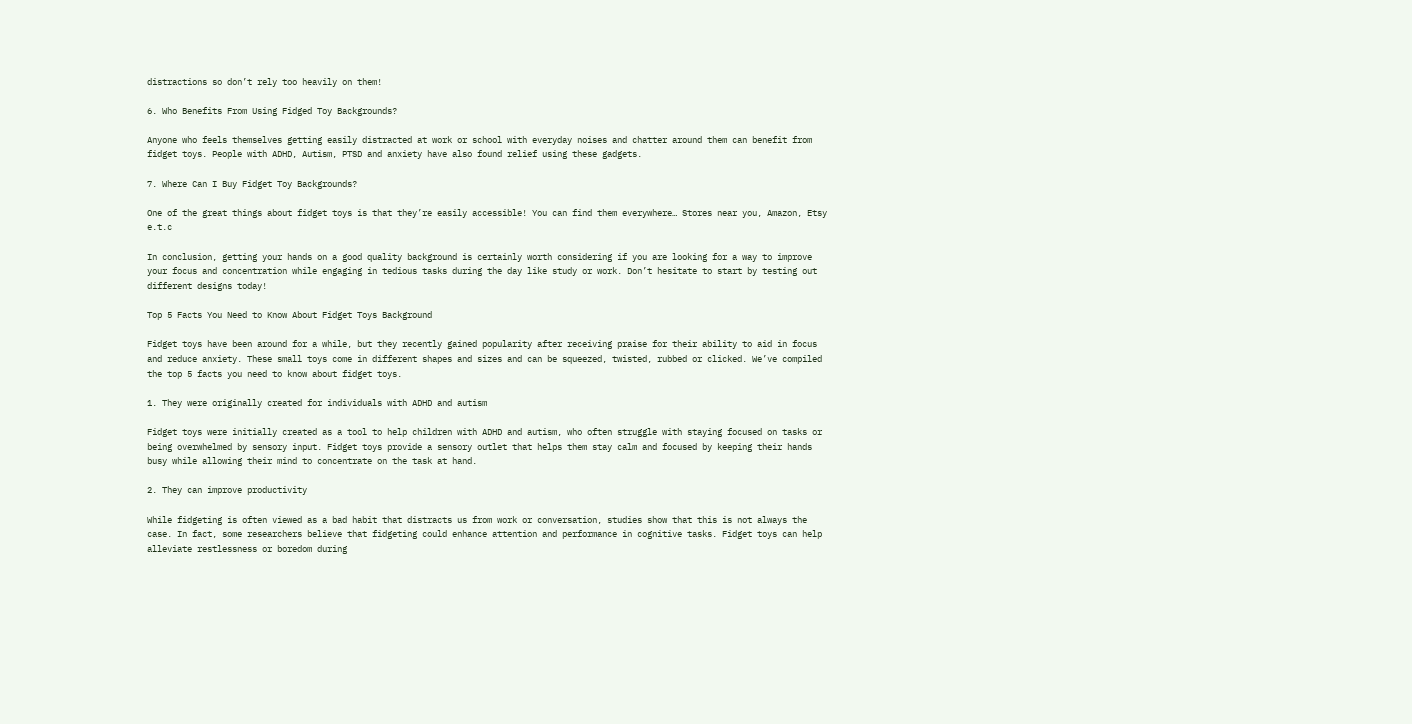distractions so don’t rely too heavily on them!

6. Who Benefits From Using Fidged Toy Backgrounds?

Anyone who feels themselves getting easily distracted at work or school with everyday noises and chatter around them can benefit from fidget toys. People with ADHD, Autism, PTSD and anxiety have also found relief using these gadgets.

7. Where Can I Buy Fidget Toy Backgrounds?

One of the great things about fidget toys is that they’re easily accessible! You can find them everywhere… Stores near you, Amazon, Etsy e.t.c

In conclusion, getting your hands on a good quality background is certainly worth considering if you are looking for a way to improve your focus and concentration while engaging in tedious tasks during the day like study or work. Don’t hesitate to start by testing out different designs today!

Top 5 Facts You Need to Know About Fidget Toys Background

Fidget toys have been around for a while, but they recently gained popularity after receiving praise for their ability to aid in focus and reduce anxiety. These small toys come in different shapes and sizes and can be squeezed, twisted, rubbed or clicked. We’ve compiled the top 5 facts you need to know about fidget toys.

1. They were originally created for individuals with ADHD and autism

Fidget toys were initially created as a tool to help children with ADHD and autism, who often struggle with staying focused on tasks or being overwhelmed by sensory input. Fidget toys provide a sensory outlet that helps them stay calm and focused by keeping their hands busy while allowing their mind to concentrate on the task at hand.

2. They can improve productivity

While fidgeting is often viewed as a bad habit that distracts us from work or conversation, studies show that this is not always the case. In fact, some researchers believe that fidgeting could enhance attention and performance in cognitive tasks. Fidget toys can help alleviate restlessness or boredom during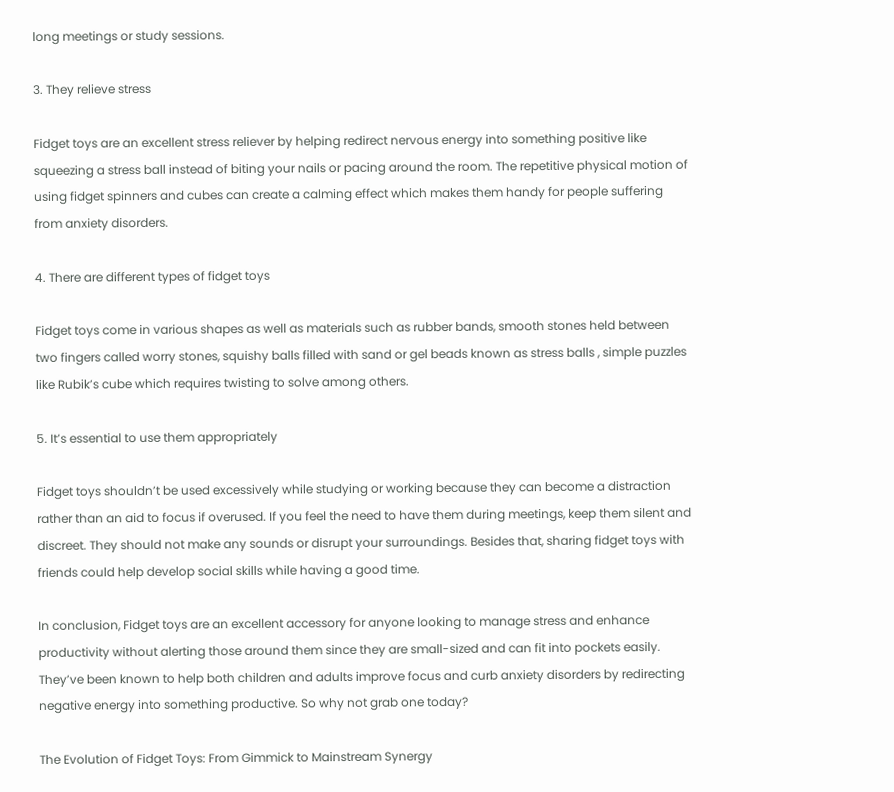long meetings or study sessions.

3. They relieve stress

Fidget toys are an excellent stress reliever by helping redirect nervous energy into something positive like squeezing a stress ball instead of biting your nails or pacing around the room. The repetitive physical motion of using fidget spinners and cubes can create a calming effect which makes them handy for people suffering from anxiety disorders.

4. There are different types of fidget toys

Fidget toys come in various shapes as well as materials such as rubber bands, smooth stones held between two fingers called worry stones, squishy balls filled with sand or gel beads known as stress balls , simple puzzles like Rubik’s cube which requires twisting to solve among others.

5. It’s essential to use them appropriately

Fidget toys shouldn’t be used excessively while studying or working because they can become a distraction rather than an aid to focus if overused. If you feel the need to have them during meetings, keep them silent and discreet. They should not make any sounds or disrupt your surroundings. Besides that, sharing fidget toys with friends could help develop social skills while having a good time.

In conclusion, Fidget toys are an excellent accessory for anyone looking to manage stress and enhance productivity without alerting those around them since they are small-sized and can fit into pockets easily. They’ve been known to help both children and adults improve focus and curb anxiety disorders by redirecting negative energy into something productive. So why not grab one today?

The Evolution of Fidget Toys: From Gimmick to Mainstream Synergy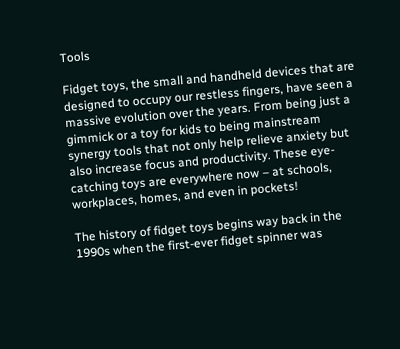Tools

Fidget toys, the small and handheld devices that are designed to occupy our restless fingers, have seen a massive evolution over the years. From being just a gimmick or a toy for kids to being mainstream synergy tools that not only help relieve anxiety but also increase focus and productivity. These eye-catching toys are everywhere now – at schools, workplaces, homes, and even in pockets!

The history of fidget toys begins way back in the 1990s when the first-ever fidget spinner was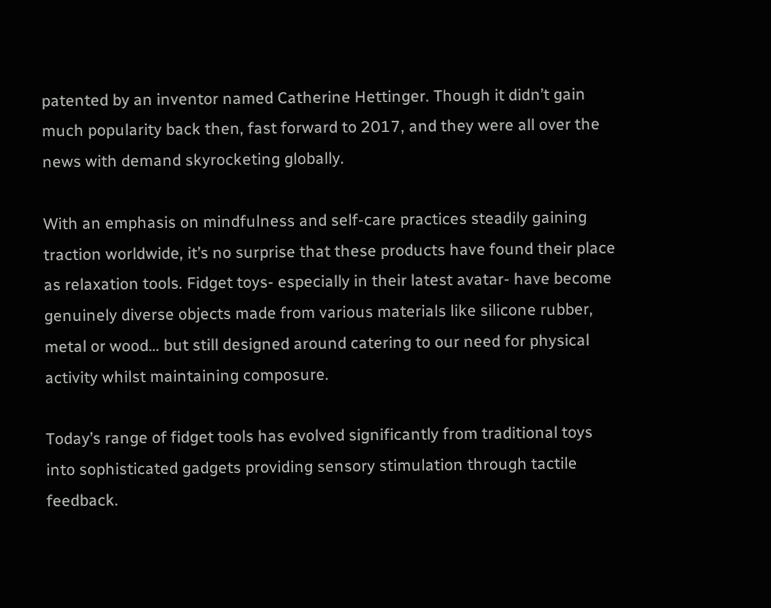patented by an inventor named Catherine Hettinger. Though it didn’t gain much popularity back then, fast forward to 2017, and they were all over the news with demand skyrocketing globally.

With an emphasis on mindfulness and self-care practices steadily gaining traction worldwide, it’s no surprise that these products have found their place as relaxation tools. Fidget toys- especially in their latest avatar- have become genuinely diverse objects made from various materials like silicone rubber, metal or wood… but still designed around catering to our need for physical activity whilst maintaining composure.

Today’s range of fidget tools has evolved significantly from traditional toys into sophisticated gadgets providing sensory stimulation through tactile feedback.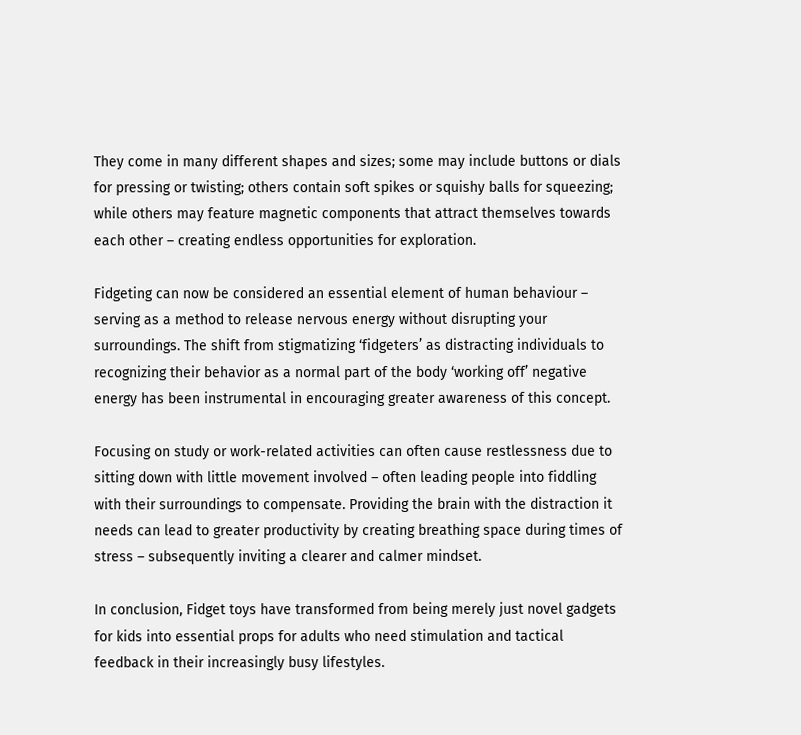They come in many different shapes and sizes; some may include buttons or dials for pressing or twisting; others contain soft spikes or squishy balls for squeezing; while others may feature magnetic components that attract themselves towards each other – creating endless opportunities for exploration.

Fidgeting can now be considered an essential element of human behaviour – serving as a method to release nervous energy without disrupting your surroundings. The shift from stigmatizing ‘fidgeters’ as distracting individuals to recognizing their behavior as a normal part of the body ‘working off’ negative energy has been instrumental in encouraging greater awareness of this concept.

Focusing on study or work-related activities can often cause restlessness due to sitting down with little movement involved – often leading people into fiddling with their surroundings to compensate. Providing the brain with the distraction it needs can lead to greater productivity by creating breathing space during times of stress – subsequently inviting a clearer and calmer mindset.

In conclusion, Fidget toys have transformed from being merely just novel gadgets for kids into essential props for adults who need stimulation and tactical feedback in their increasingly busy lifestyles.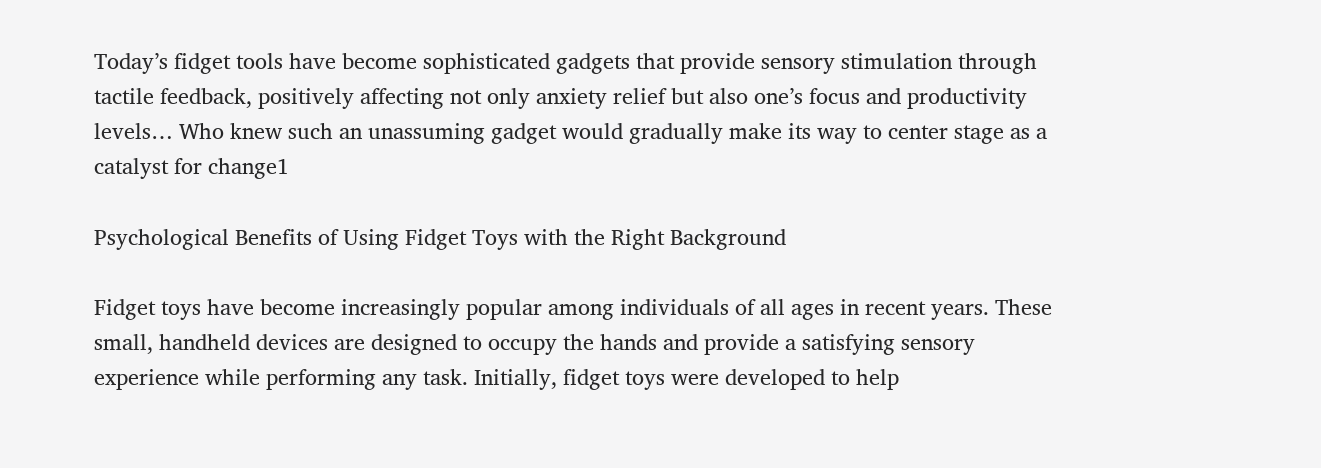Today’s fidget tools have become sophisticated gadgets that provide sensory stimulation through tactile feedback, positively affecting not only anxiety relief but also one’s focus and productivity levels… Who knew such an unassuming gadget would gradually make its way to center stage as a catalyst for change1

Psychological Benefits of Using Fidget Toys with the Right Background

Fidget toys have become increasingly popular among individuals of all ages in recent years. These small, handheld devices are designed to occupy the hands and provide a satisfying sensory experience while performing any task. Initially, fidget toys were developed to help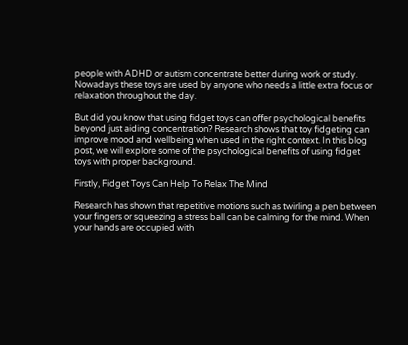people with ADHD or autism concentrate better during work or study. Nowadays these toys are used by anyone who needs a little extra focus or relaxation throughout the day.

But did you know that using fidget toys can offer psychological benefits beyond just aiding concentration? Research shows that toy fidgeting can improve mood and wellbeing when used in the right context. In this blog post, we will explore some of the psychological benefits of using fidget toys with proper background.

Firstly, Fidget Toys Can Help To Relax The Mind

Research has shown that repetitive motions such as twirling a pen between your fingers or squeezing a stress ball can be calming for the mind. When your hands are occupied with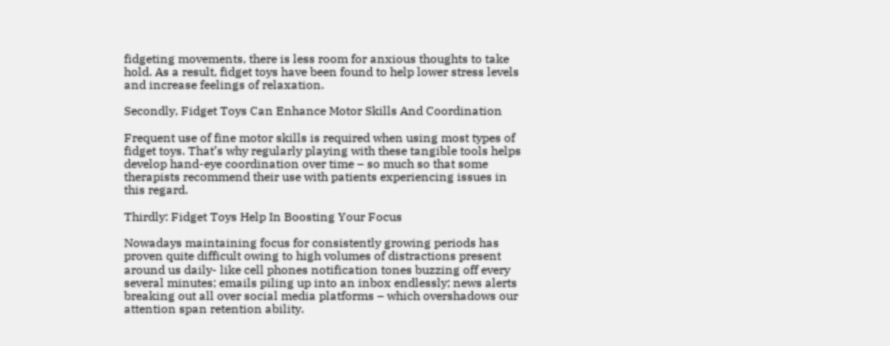fidgeting movements, there is less room for anxious thoughts to take hold. As a result, fidget toys have been found to help lower stress levels and increase feelings of relaxation.

Secondly, Fidget Toys Can Enhance Motor Skills And Coordination

Frequent use of fine motor skills is required when using most types of fidget toys. That’s why regularly playing with these tangible tools helps develop hand-eye coordination over time – so much so that some therapists recommend their use with patients experiencing issues in this regard.

Thirdly: Fidget Toys Help In Boosting Your Focus

Nowadays maintaining focus for consistently growing periods has proven quite difficult owing to high volumes of distractions present around us daily- like cell phones notification tones buzzing off every several minutes; emails piling up into an inbox endlessly; news alerts breaking out all over social media platforms – which overshadows our attention span retention ability.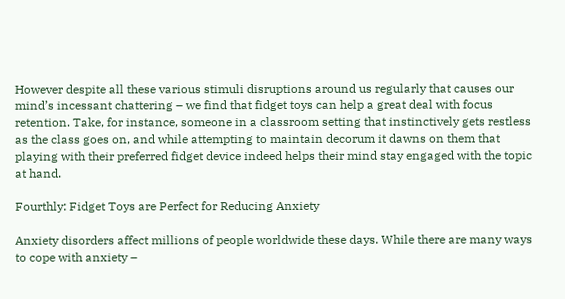However despite all these various stimuli disruptions around us regularly that causes our mind’s incessant chattering – we find that fidget toys can help a great deal with focus retention. Take, for instance, someone in a classroom setting that instinctively gets restless as the class goes on, and while attempting to maintain decorum it dawns on them that playing with their preferred fidget device indeed helps their mind stay engaged with the topic at hand.

Fourthly: Fidget Toys are Perfect for Reducing Anxiety

Anxiety disorders affect millions of people worldwide these days. While there are many ways to cope with anxiety –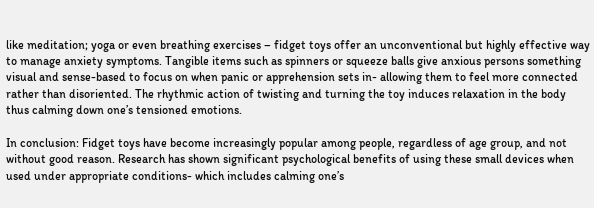like meditation; yoga or even breathing exercises – fidget toys offer an unconventional but highly effective way to manage anxiety symptoms. Tangible items such as spinners or squeeze balls give anxious persons something visual and sense-based to focus on when panic or apprehension sets in- allowing them to feel more connected rather than disoriented. The rhythmic action of twisting and turning the toy induces relaxation in the body thus calming down one’s tensioned emotions.

In conclusion: Fidget toys have become increasingly popular among people, regardless of age group, and not without good reason. Research has shown significant psychological benefits of using these small devices when used under appropriate conditions- which includes calming one’s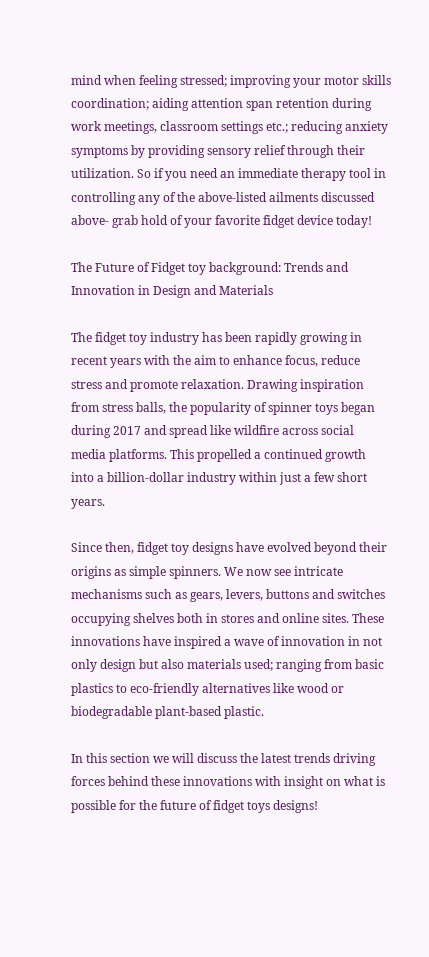mind when feeling stressed; improving your motor skills coordination; aiding attention span retention during work meetings, classroom settings etc.; reducing anxiety symptoms by providing sensory relief through their utilization. So if you need an immediate therapy tool in controlling any of the above-listed ailments discussed above- grab hold of your favorite fidget device today!

The Future of Fidget toy background: Trends and Innovation in Design and Materials

The fidget toy industry has been rapidly growing in recent years with the aim to enhance focus, reduce stress and promote relaxation. Drawing inspiration from stress balls, the popularity of spinner toys began during 2017 and spread like wildfire across social media platforms. This propelled a continued growth into a billion-dollar industry within just a few short years.

Since then, fidget toy designs have evolved beyond their origins as simple spinners. We now see intricate mechanisms such as gears, levers, buttons and switches occupying shelves both in stores and online sites. These innovations have inspired a wave of innovation in not only design but also materials used; ranging from basic plastics to eco-friendly alternatives like wood or biodegradable plant-based plastic.

In this section we will discuss the latest trends driving forces behind these innovations with insight on what is possible for the future of fidget toys designs!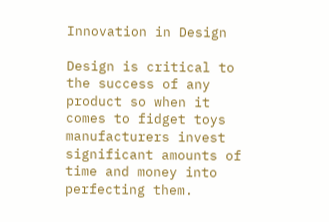Innovation in Design

Design is critical to the success of any product so when it comes to fidget toys manufacturers invest significant amounts of time and money into perfecting them.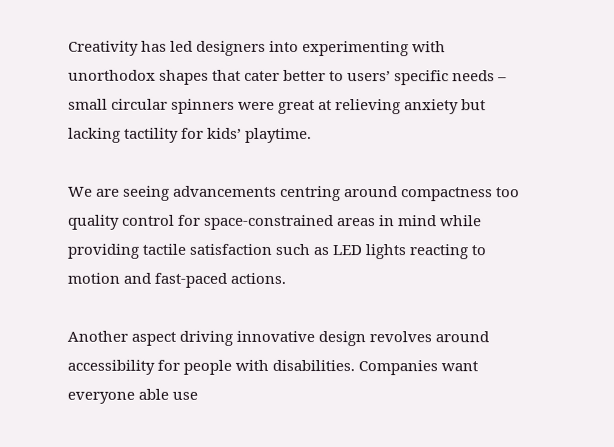Creativity has led designers into experimenting with unorthodox shapes that cater better to users’ specific needs – small circular spinners were great at relieving anxiety but lacking tactility for kids’ playtime.

We are seeing advancements centring around compactness too quality control for space-constrained areas in mind while providing tactile satisfaction such as LED lights reacting to motion and fast-paced actions.

Another aspect driving innovative design revolves around accessibility for people with disabilities. Companies want everyone able use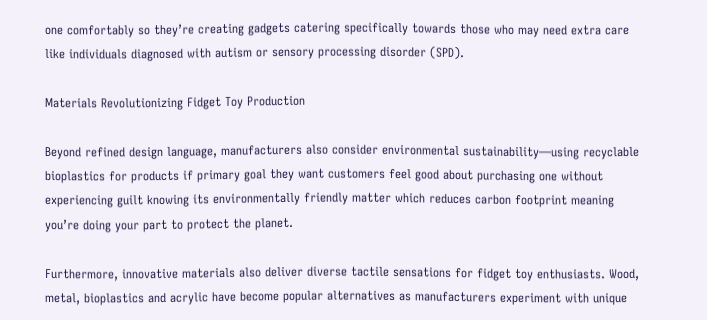one comfortably so they’re creating gadgets catering specifically towards those who may need extra care like individuals diagnosed with autism or sensory processing disorder (SPD).

Materials Revolutionizing Fidget Toy Production

Beyond refined design language, manufacturers also consider environmental sustainability—using recyclable bioplastics for products if primary goal they want customers feel good about purchasing one without experiencing guilt knowing its environmentally friendly matter which reduces carbon footprint meaning you’re doing your part to protect the planet.

Furthermore, innovative materials also deliver diverse tactile sensations for fidget toy enthusiasts. Wood, metal, bioplastics and acrylic have become popular alternatives as manufacturers experiment with unique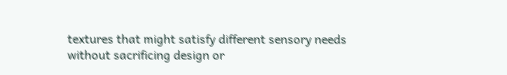textures that might satisfy different sensory needs without sacrificing design or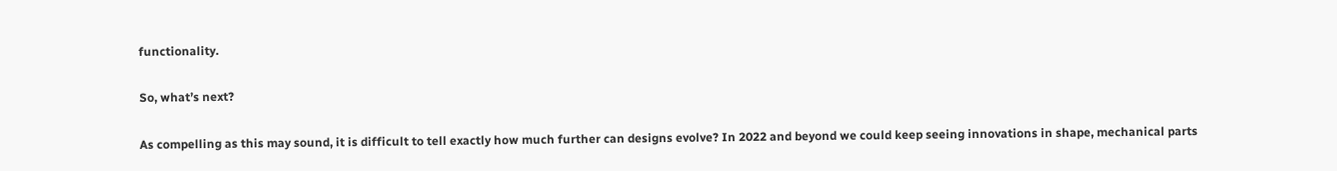functionality.

So, what’s next?

As compelling as this may sound, it is difficult to tell exactly how much further can designs evolve? In 2022 and beyond we could keep seeing innovations in shape, mechanical parts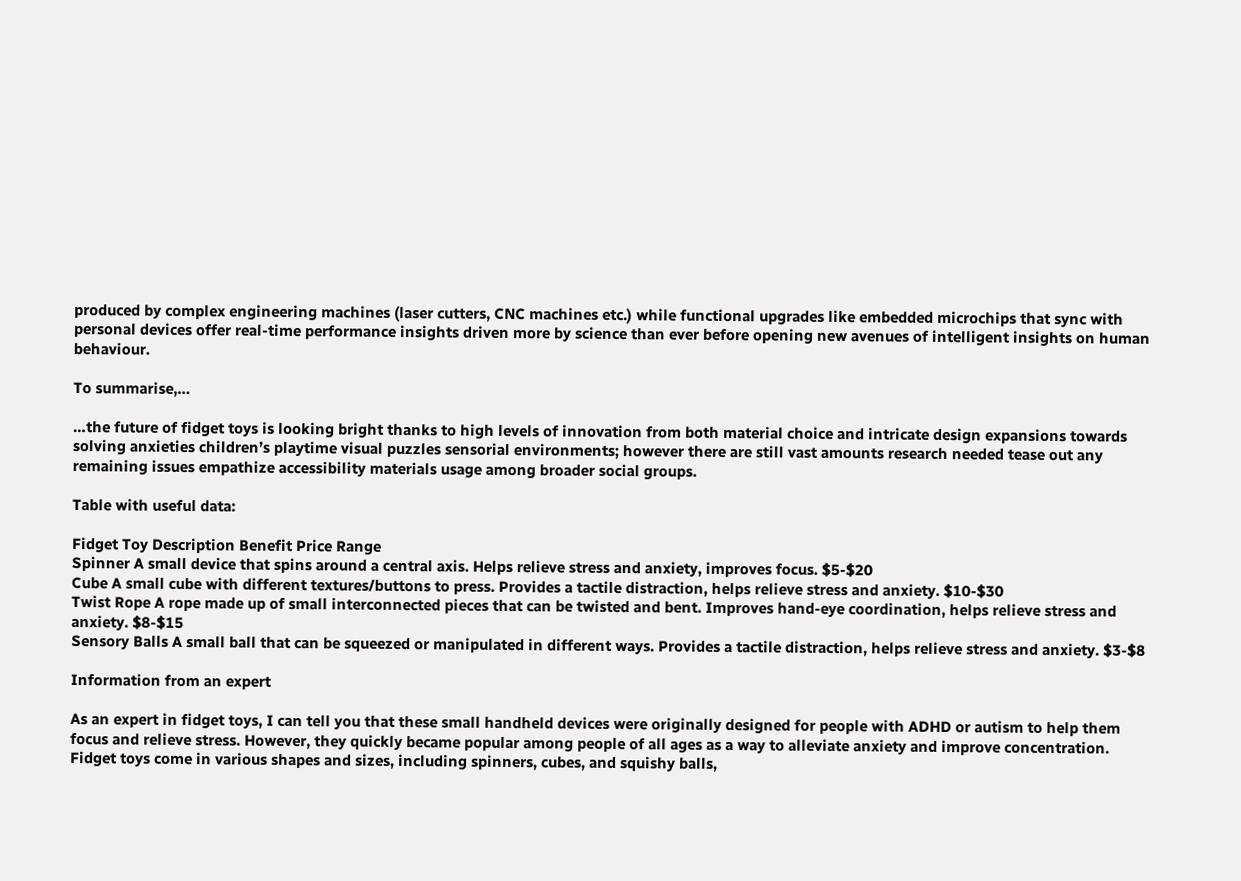produced by complex engineering machines (laser cutters, CNC machines etc.) while functional upgrades like embedded microchips that sync with personal devices offer real-time performance insights driven more by science than ever before opening new avenues of intelligent insights on human behaviour.

To summarise,…

…the future of fidget toys is looking bright thanks to high levels of innovation from both material choice and intricate design expansions towards solving anxieties children’s playtime visual puzzles sensorial environments; however there are still vast amounts research needed tease out any remaining issues empathize accessibility materials usage among broader social groups.

Table with useful data:

Fidget Toy Description Benefit Price Range
Spinner A small device that spins around a central axis. Helps relieve stress and anxiety, improves focus. $5-$20
Cube A small cube with different textures/buttons to press. Provides a tactile distraction, helps relieve stress and anxiety. $10-$30
Twist Rope A rope made up of small interconnected pieces that can be twisted and bent. Improves hand-eye coordination, helps relieve stress and anxiety. $8-$15
Sensory Balls A small ball that can be squeezed or manipulated in different ways. Provides a tactile distraction, helps relieve stress and anxiety. $3-$8

Information from an expert

As an expert in fidget toys, I can tell you that these small handheld devices were originally designed for people with ADHD or autism to help them focus and relieve stress. However, they quickly became popular among people of all ages as a way to alleviate anxiety and improve concentration. Fidget toys come in various shapes and sizes, including spinners, cubes, and squishy balls,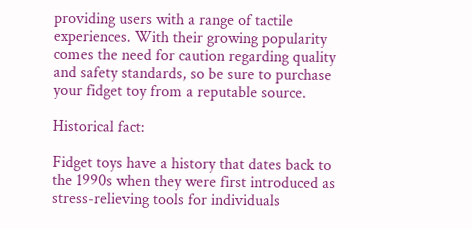providing users with a range of tactile experiences. With their growing popularity comes the need for caution regarding quality and safety standards, so be sure to purchase your fidget toy from a reputable source.

Historical fact:

Fidget toys have a history that dates back to the 1990s when they were first introduced as stress-relieving tools for individuals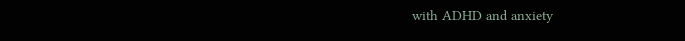with ADHD and anxiety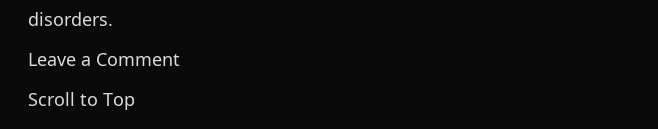disorders.

Leave a Comment

Scroll to Top